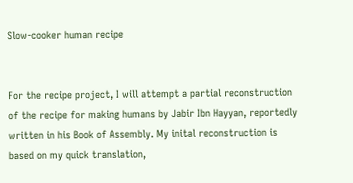Slow-cooker human recipe


For the recipe project, I will attempt a partial reconstruction of the recipe for making humans by Jabir Ibn Hayyan, reportedly written in his Book of Assembly. My inital reconstruction is based on my quick translation,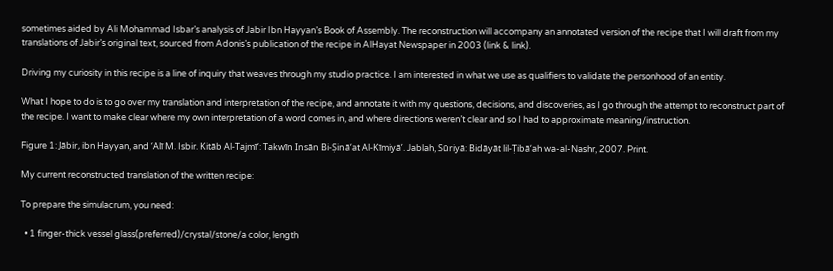sometimes aided by Ali Mohammad Isbar’s analysis of Jabir Ibn Hayyan’s Book of Assembly. The reconstruction will accompany an annotated version of the recipe that I will draft from my translations of Jabir’s original text, sourced from Adonis’s publication of the recipe in AlHayat Newspaper in 2003 (link & link).

Driving my curiosity in this recipe is a line of inquiry that weaves through my studio practice. I am interested in what we use as qualifiers to validate the personhood of an entity.

What I hope to do is to go over my translation and interpretation of the recipe, and annotate it with my questions, decisions, and discoveries, as I go through the attempt to reconstruct part of the recipe. I want to make clear where my own interpretation of a word comes in, and where directions weren’t clear and so I had to approximate meaning/instruction.

Figure 1: Jābir, ibn Hayyan, and ʻAlī M. Isbir. Kitāb Al-Tajmīʻ: Takwīn Insān Bi-Ṣināʻat Al-Kīmiyāʼ. Jablah, Sūriyā: Bidāyāt lil-Ṭibāʻah wa-al-Nashr, 2007. Print.

My current reconstructed translation of the written recipe:

To prepare the simulacrum, you need:

  • 1 finger-thick vessel glass(preferred)/crystal/stone/a color, length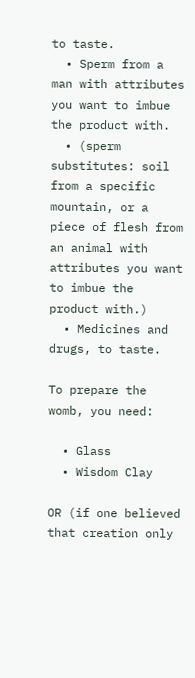to taste.
  • Sperm from a man with attributes you want to imbue the product with.
  • (sperm substitutes: soil from a specific mountain, or a piece of flesh from an animal with attributes you want to imbue the product with.)
  • Medicines and drugs, to taste.

To prepare the womb, you need:

  • Glass
  • Wisdom Clay

OR (if one believed that creation only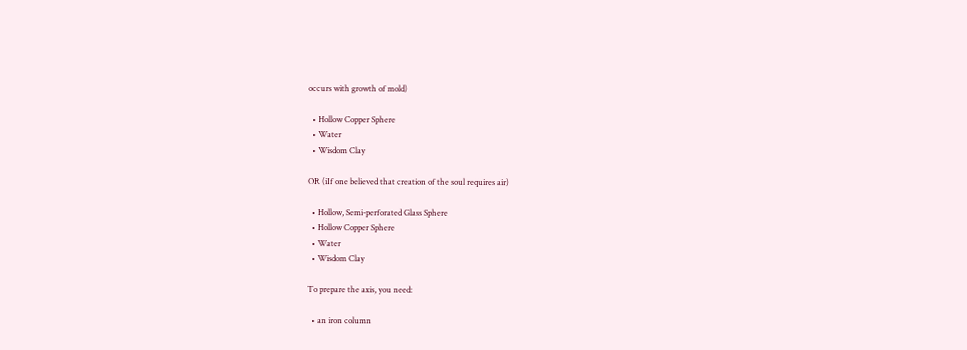occurs with growth of mold)

  • Hollow Copper Sphere
  • Water
  • Wisdom Clay

OR (iIf one believed that creation of the soul requires air)

  • Hollow, Semi-perforated Glass Sphere
  • Hollow Copper Sphere
  • Water
  • Wisdom Clay

To prepare the axis, you need:

  • an iron column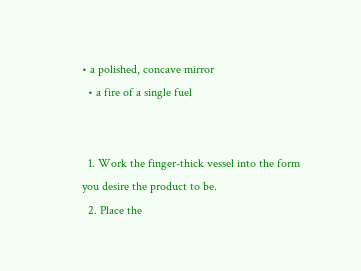• a polished, concave mirror
  • a fire of a single fuel


  1. Work the finger-thick vessel into the form you desire the product to be.
  2. Place the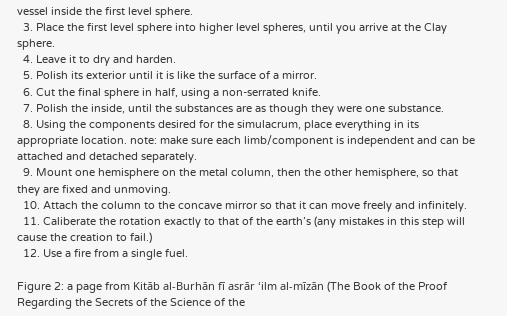vessel inside the first level sphere.
  3. Place the first level sphere into higher level spheres, until you arrive at the Clay sphere.
  4. Leave it to dry and harden.
  5. Polish its exterior until it is like the surface of a mirror.
  6. Cut the final sphere in half, using a non-serrated knife.
  7. Polish the inside, until the substances are as though they were one substance.
  8. Using the components desired for the simulacrum, place everything in its appropriate location. note: make sure each limb/component is independent and can be attached and detached separately.
  9. Mount one hemisphere on the metal column, then the other hemisphere, so that they are fixed and unmoving.
  10. Attach the column to the concave mirror so that it can move freely and infinitely.
  11. Caliberate the rotation exactly to that of the earth’s (any mistakes in this step will cause the creation to fail.)
  12. Use a fire from a single fuel.

Figure 2: a page from Kitāb al-Burhān fī asrār ‘ilm al-mīzān (The Book of the Proof Regarding the Secrets of the Science of the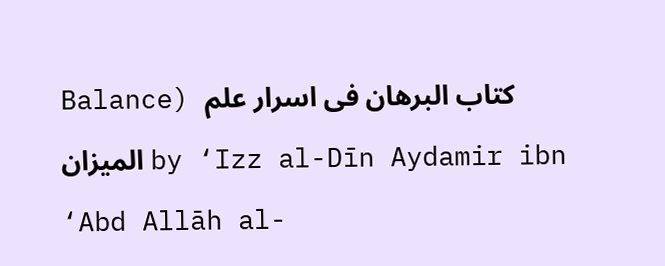Balance) كتاب البرهان فى اسرار علم الميزان by ‘Izz al-Dīn Aydamir ibn ‘Abd Allāh al-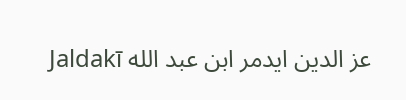Jaldakī عز الدين ايدمر ابن عبد الله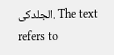الجلدكى. The text refers to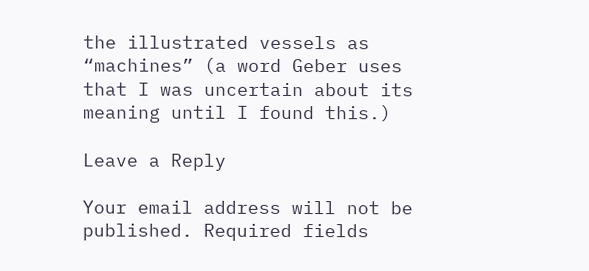the illustrated vessels as “machines” (a word Geber uses that I was uncertain about its meaning until I found this.)

Leave a Reply

Your email address will not be published. Required fields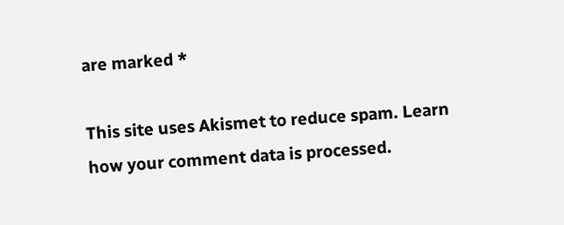are marked *

This site uses Akismet to reduce spam. Learn how your comment data is processed.